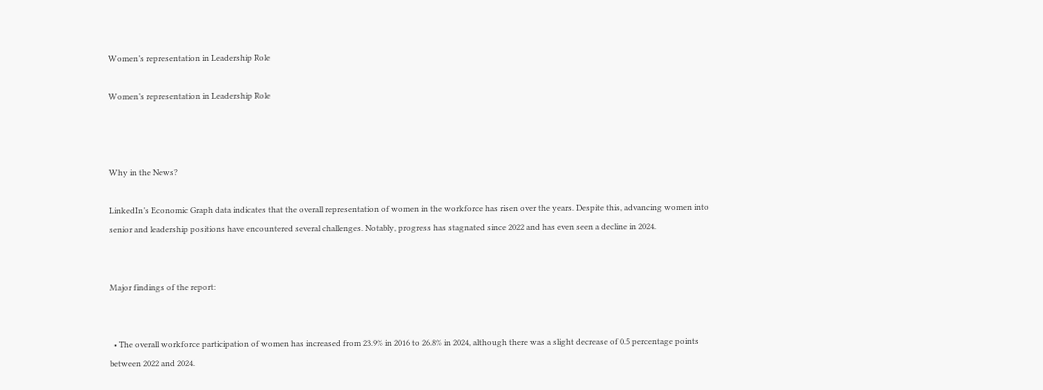Women’s representation in Leadership Role

Women’s representation in Leadership Role



Why in the News?

LinkedIn’s Economic Graph data indicates that the overall representation of women in the workforce has risen over the years. Despite this, advancing women into senior and leadership positions have encountered several challenges. Notably, progress has stagnated since 2022 and has even seen a decline in 2024.


Major findings of the report:


  • The overall workforce participation of women has increased from 23.9% in 2016 to 26.8% in 2024, although there was a slight decrease of 0.5 percentage points between 2022 and 2024.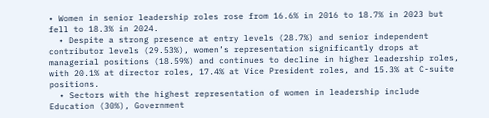• Women in senior leadership roles rose from 16.6% in 2016 to 18.7% in 2023 but fell to 18.3% in 2024.
  • Despite a strong presence at entry levels (28.7%) and senior independent contributor levels (29.53%), women’s representation significantly drops at managerial positions (18.59%) and continues to decline in higher leadership roles, with 20.1% at director roles, 17.4% at Vice President roles, and 15.3% at C-suite positions.
  • Sectors with the highest representation of women in leadership include Education (30%), Government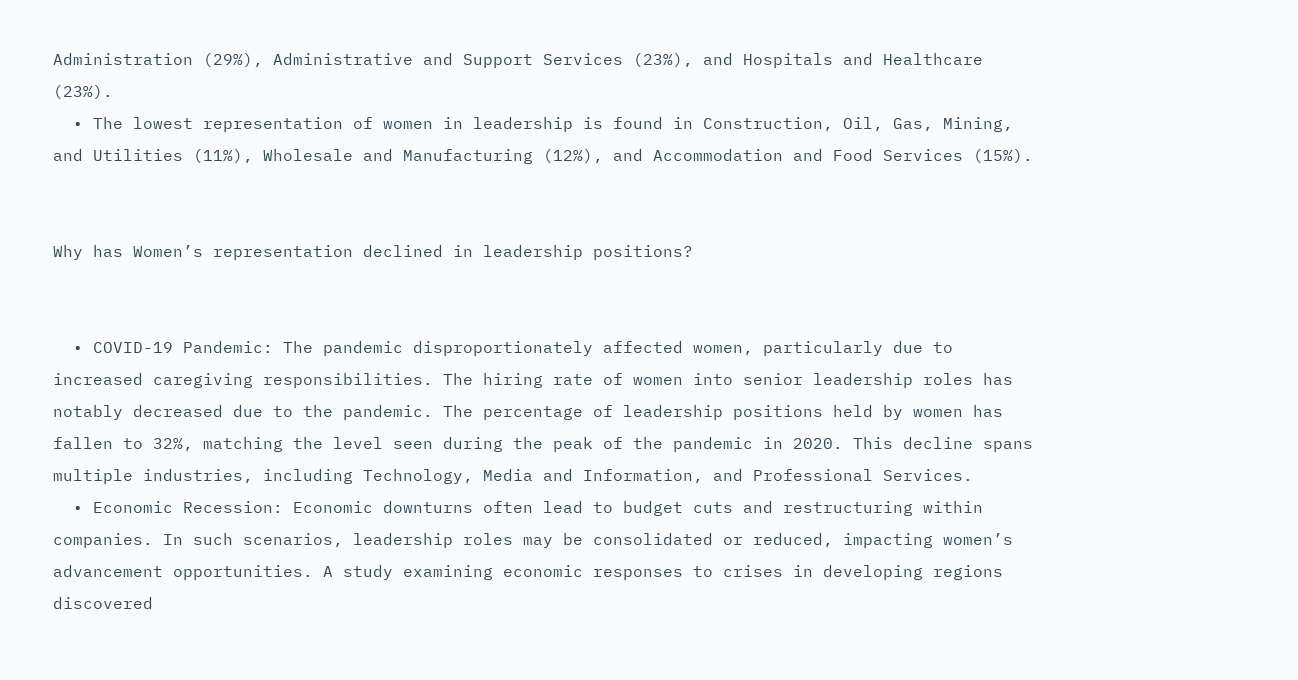Administration (29%), Administrative and Support Services (23%), and Hospitals and Healthcare (23%).
  • The lowest representation of women in leadership is found in Construction, Oil, Gas, Mining, and Utilities (11%), Wholesale and Manufacturing (12%), and Accommodation and Food Services (15%).


Why has Women’s representation declined in leadership positions?


  • COVID-19 Pandemic: The pandemic disproportionately affected women, particularly due to increased caregiving responsibilities. The hiring rate of women into senior leadership roles has notably decreased due to the pandemic. The percentage of leadership positions held by women has fallen to 32%, matching the level seen during the peak of the pandemic in 2020. This decline spans multiple industries, including Technology, Media and Information, and Professional Services.
  • Economic Recession: Economic downturns often lead to budget cuts and restructuring within companies. In such scenarios, leadership roles may be consolidated or reduced, impacting women’s advancement opportunities. A study examining economic responses to crises in developing regions discovered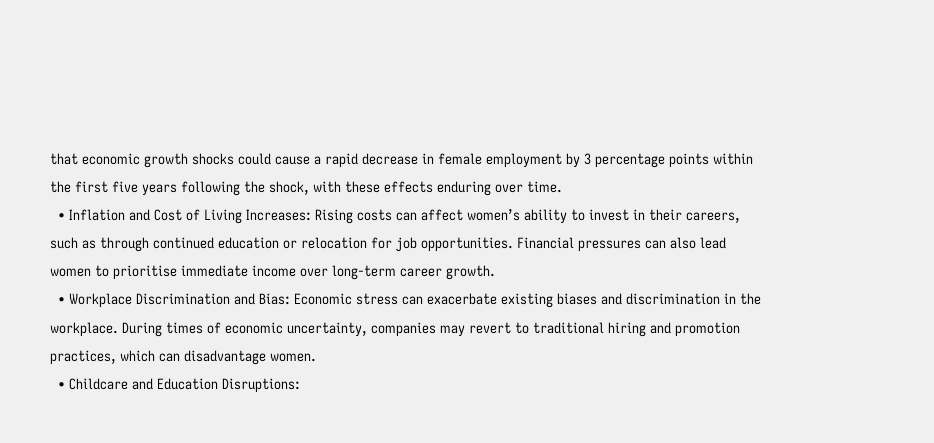that economic growth shocks could cause a rapid decrease in female employment by 3 percentage points within the first five years following the shock, with these effects enduring over time.
  • Inflation and Cost of Living Increases: Rising costs can affect women’s ability to invest in their careers, such as through continued education or relocation for job opportunities. Financial pressures can also lead women to prioritise immediate income over long-term career growth.
  • Workplace Discrimination and Bias: Economic stress can exacerbate existing biases and discrimination in the workplace. During times of economic uncertainty, companies may revert to traditional hiring and promotion practices, which can disadvantage women.
  • Childcare and Education Disruptions: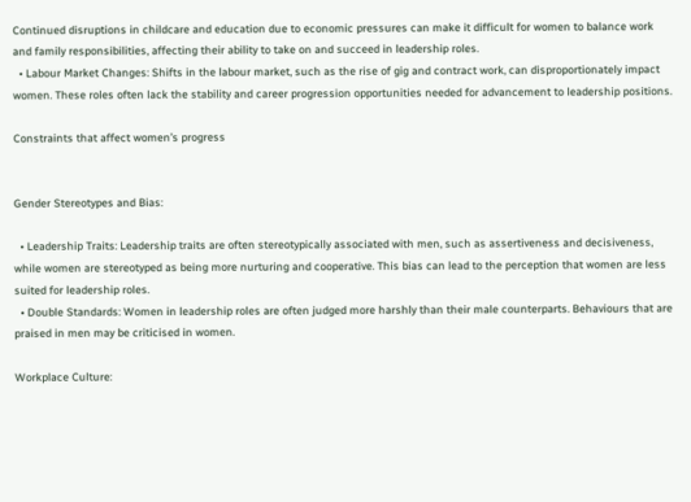Continued disruptions in childcare and education due to economic pressures can make it difficult for women to balance work and family responsibilities, affecting their ability to take on and succeed in leadership roles.
  • Labour Market Changes: Shifts in the labour market, such as the rise of gig and contract work, can disproportionately impact women. These roles often lack the stability and career progression opportunities needed for advancement to leadership positions.

Constraints that affect women’s progress


Gender Stereotypes and Bias:

  • Leadership Traits: Leadership traits are often stereotypically associated with men, such as assertiveness and decisiveness, while women are stereotyped as being more nurturing and cooperative. This bias can lead to the perception that women are less suited for leadership roles.
  • Double Standards: Women in leadership roles are often judged more harshly than their male counterparts. Behaviours that are praised in men may be criticised in women.

Workplace Culture: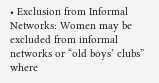• Exclusion from Informal Networks: Women may be excluded from informal networks or “old boys’ clubs” where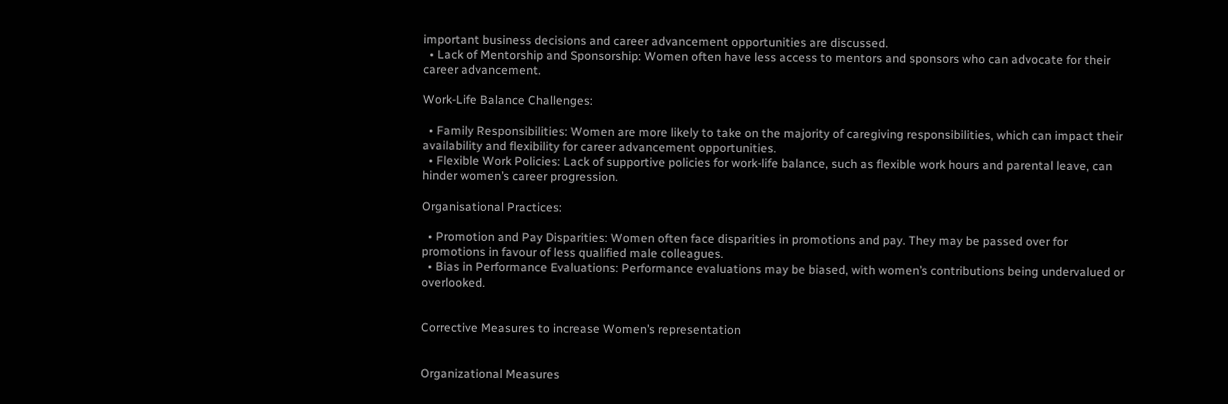important business decisions and career advancement opportunities are discussed.
  • Lack of Mentorship and Sponsorship: Women often have less access to mentors and sponsors who can advocate for their career advancement.

Work-Life Balance Challenges:

  • Family Responsibilities: Women are more likely to take on the majority of caregiving responsibilities, which can impact their availability and flexibility for career advancement opportunities.
  • Flexible Work Policies: Lack of supportive policies for work-life balance, such as flexible work hours and parental leave, can hinder women’s career progression.

Organisational Practices:

  • Promotion and Pay Disparities: Women often face disparities in promotions and pay. They may be passed over for promotions in favour of less qualified male colleagues.
  • Bias in Performance Evaluations: Performance evaluations may be biased, with women’s contributions being undervalued or overlooked.


Corrective Measures to increase Women’s representation


Organizational Measures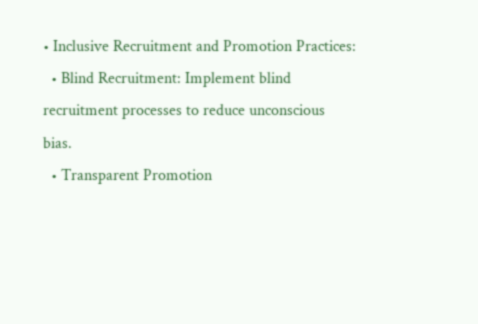• Inclusive Recruitment and Promotion Practices:
  • Blind Recruitment: Implement blind recruitment processes to reduce unconscious bias.
  • Transparent Promotion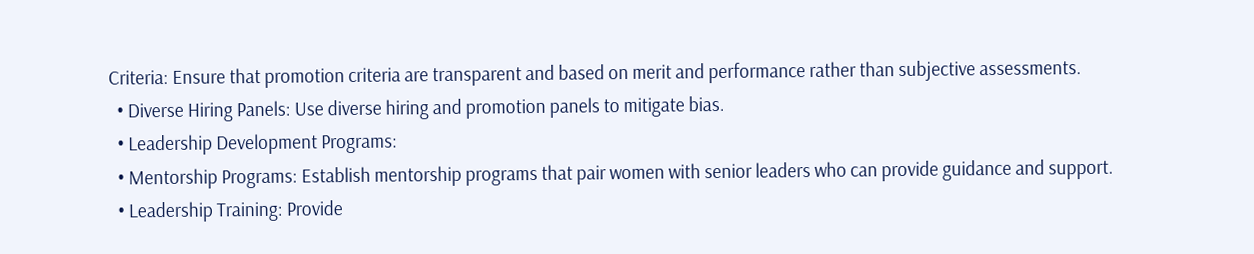Criteria: Ensure that promotion criteria are transparent and based on merit and performance rather than subjective assessments.
  • Diverse Hiring Panels: Use diverse hiring and promotion panels to mitigate bias.
  • Leadership Development Programs:
  • Mentorship Programs: Establish mentorship programs that pair women with senior leaders who can provide guidance and support.
  • Leadership Training: Provide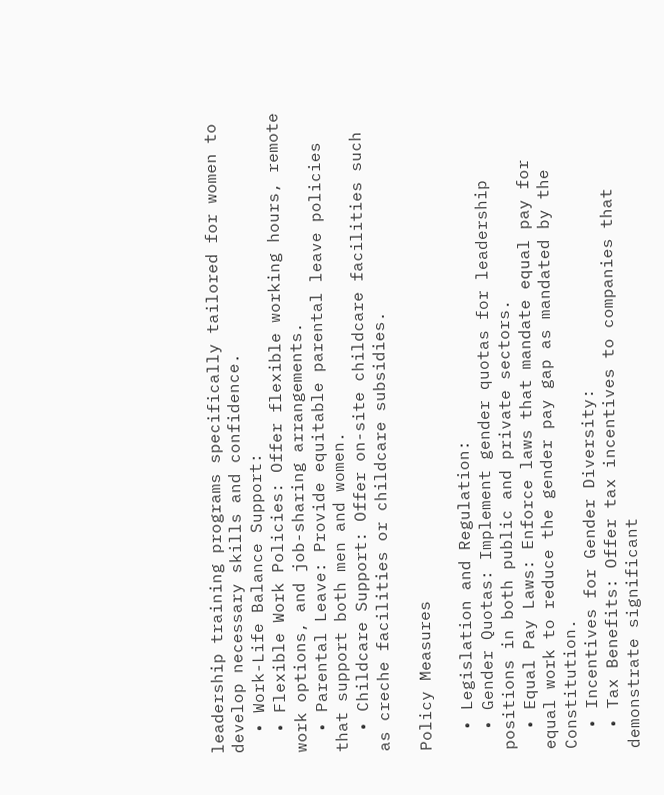leadership training programs specifically tailored for women to develop necessary skills and confidence.
  • Work-Life Balance Support:
  • Flexible Work Policies: Offer flexible working hours, remote work options, and job-sharing arrangements.
  • Parental Leave: Provide equitable parental leave policies that support both men and women.
  • Childcare Support: Offer on-site childcare facilities such as creche facilities or childcare subsidies.

Policy Measures

  • Legislation and Regulation:
  • Gender Quotas: Implement gender quotas for leadership positions in both public and private sectors.
  • Equal Pay Laws: Enforce laws that mandate equal pay for equal work to reduce the gender pay gap as mandated by the Constitution.
  • Incentives for Gender Diversity:
  • Tax Benefits: Offer tax incentives to companies that demonstrate significant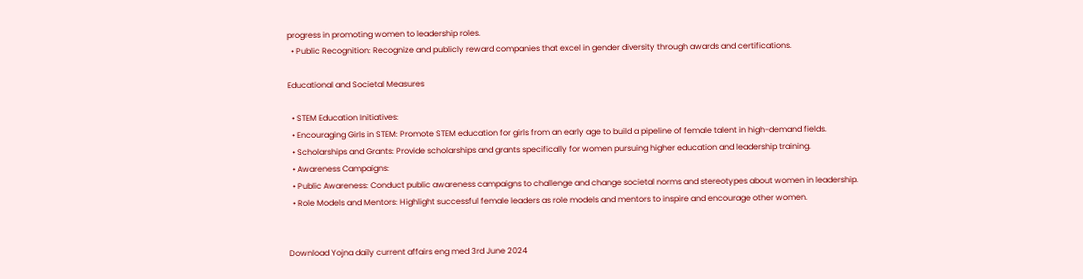progress in promoting women to leadership roles.
  • Public Recognition: Recognize and publicly reward companies that excel in gender diversity through awards and certifications.

Educational and Societal Measures

  • STEM Education Initiatives:
  • Encouraging Girls in STEM: Promote STEM education for girls from an early age to build a pipeline of female talent in high-demand fields.
  • Scholarships and Grants: Provide scholarships and grants specifically for women pursuing higher education and leadership training.
  • Awareness Campaigns:
  • Public Awareness: Conduct public awareness campaigns to challenge and change societal norms and stereotypes about women in leadership.
  • Role Models and Mentors: Highlight successful female leaders as role models and mentors to inspire and encourage other women.


Download Yojna daily current affairs eng med 3rd June 2024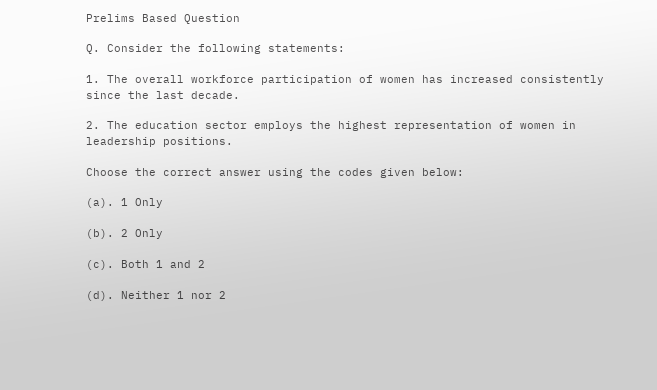Prelims Based Question

Q. Consider the following statements:

1. The overall workforce participation of women has increased consistently since the last decade.

2. The education sector employs the highest representation of women in leadership positions.

Choose the correct answer using the codes given below:

(a). 1 Only

(b). 2 Only

(c). Both 1 and 2

(d). Neither 1 nor 2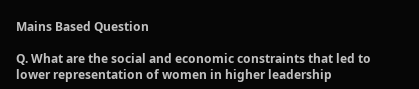Mains Based Question

Q. What are the social and economic constraints that led to lower representation of women in higher leadership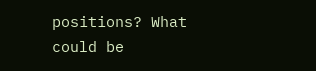positions? What could be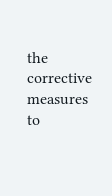the corrective measures to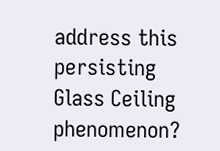address this persisting Glass Ceiling phenomenon?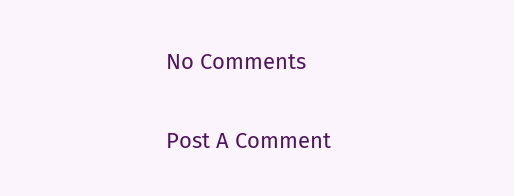No Comments

Post A Comment